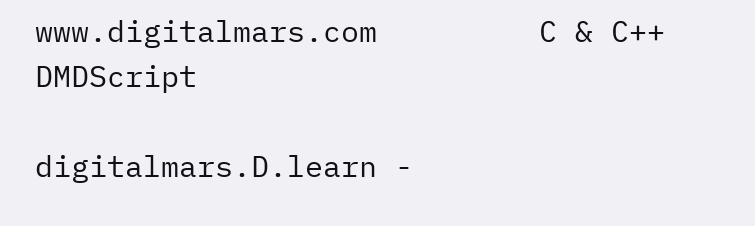www.digitalmars.com         C & C++   DMDScript

digitalmars.D.learn -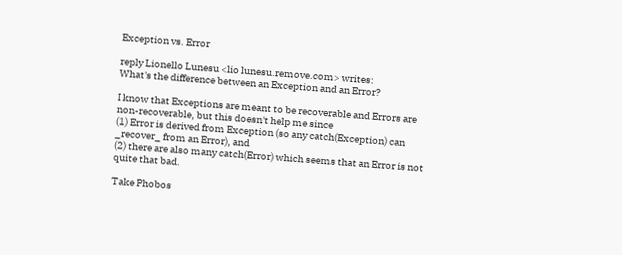Exception vs. Error

reply Lionello Lunesu <lio lunesu.remove.com> writes:
What's the difference between an Exception and an Error?

I know that Exceptions are meant to be recoverable and Errors are
non-recoverable, but this doesn't help me since
(1) Error is derived from Exception (so any catch(Exception) can
_recover_ from an Error), and
(2) there are also many catch(Error) which seems that an Error is not
quite that bad.

Take Phobos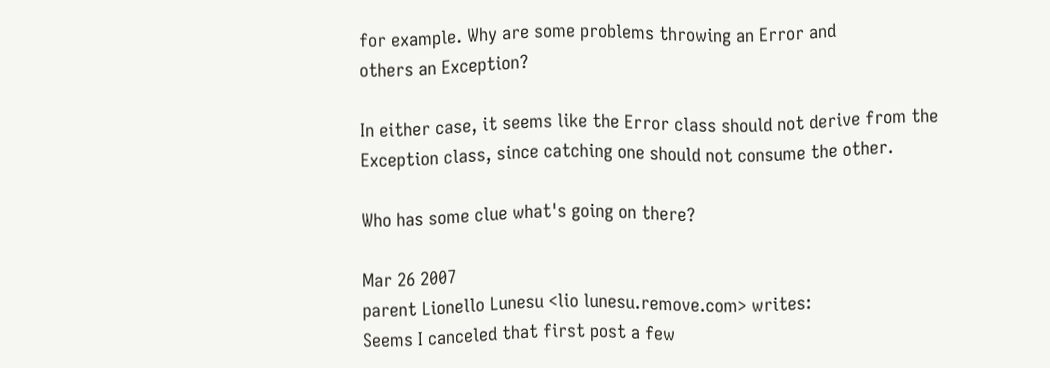for example. Why are some problems throwing an Error and
others an Exception?

In either case, it seems like the Error class should not derive from the
Exception class, since catching one should not consume the other.

Who has some clue what's going on there?

Mar 26 2007
parent Lionello Lunesu <lio lunesu.remove.com> writes:
Seems I canceled that first post a few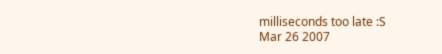milliseconds too late :S
Mar 26 2007